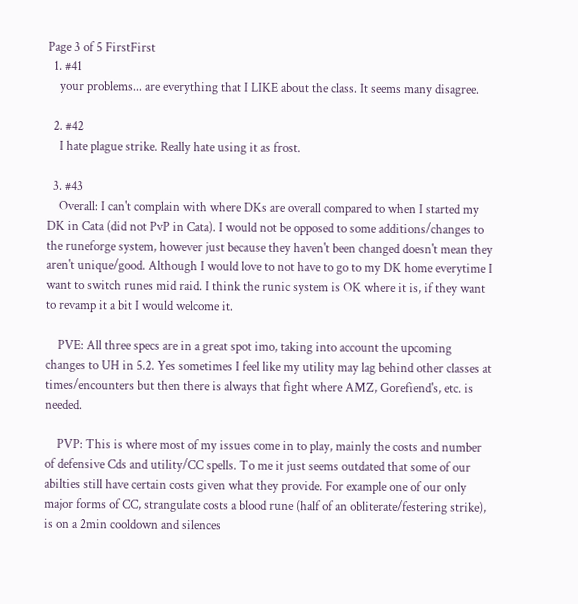Page 3 of 5 FirstFirst
  1. #41
    your problems... are everything that I LIKE about the class. It seems many disagree.

  2. #42
    I hate plague strike. Really hate using it as frost.

  3. #43
    Overall: I can't complain with where DKs are overall compared to when I started my DK in Cata (did not PvP in Cata). I would not be opposed to some additions/changes to the runeforge system, however just because they haven't been changed doesn't mean they aren't unique/good. Although I would love to not have to go to my DK home everytime I want to switch runes mid raid. I think the runic system is OK where it is, if they want to revamp it a bit I would welcome it.

    PVE: All three specs are in a great spot imo, taking into account the upcoming changes to UH in 5.2. Yes sometimes I feel like my utility may lag behind other classes at times/encounters but then there is always that fight where AMZ, Gorefiend's, etc. is needed.

    PVP: This is where most of my issues come in to play, mainly the costs and number of defensive Cds and utility/CC spells. To me it just seems outdated that some of our abilties still have certain costs given what they provide. For example one of our only major forms of CC, strangulate costs a blood rune (half of an obliterate/festering strike), is on a 2min cooldown and silences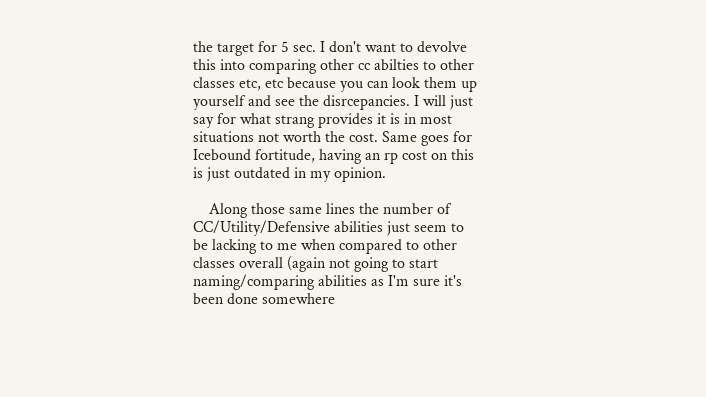the target for 5 sec. I don't want to devolve this into comparing other cc abilties to other classes etc, etc because you can look them up yourself and see the disrcepancies. I will just say for what strang provides it is in most situations not worth the cost. Same goes for Icebound fortitude, having an rp cost on this is just outdated in my opinion.

    Along those same lines the number of CC/Utility/Defensive abilities just seem to be lacking to me when compared to other classes overall (again not going to start naming/comparing abilities as I'm sure it's been done somewhere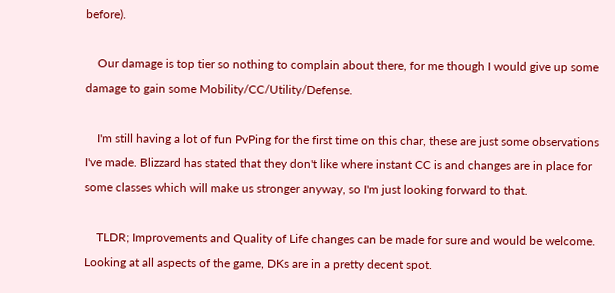before).

    Our damage is top tier so nothing to complain about there, for me though I would give up some damage to gain some Mobility/CC/Utility/Defense.

    I'm still having a lot of fun PvPing for the first time on this char, these are just some observations I've made. Blizzard has stated that they don't like where instant CC is and changes are in place for some classes which will make us stronger anyway, so I'm just looking forward to that.

    TLDR; Improvements and Quality of Life changes can be made for sure and would be welcome. Looking at all aspects of the game, DKs are in a pretty decent spot.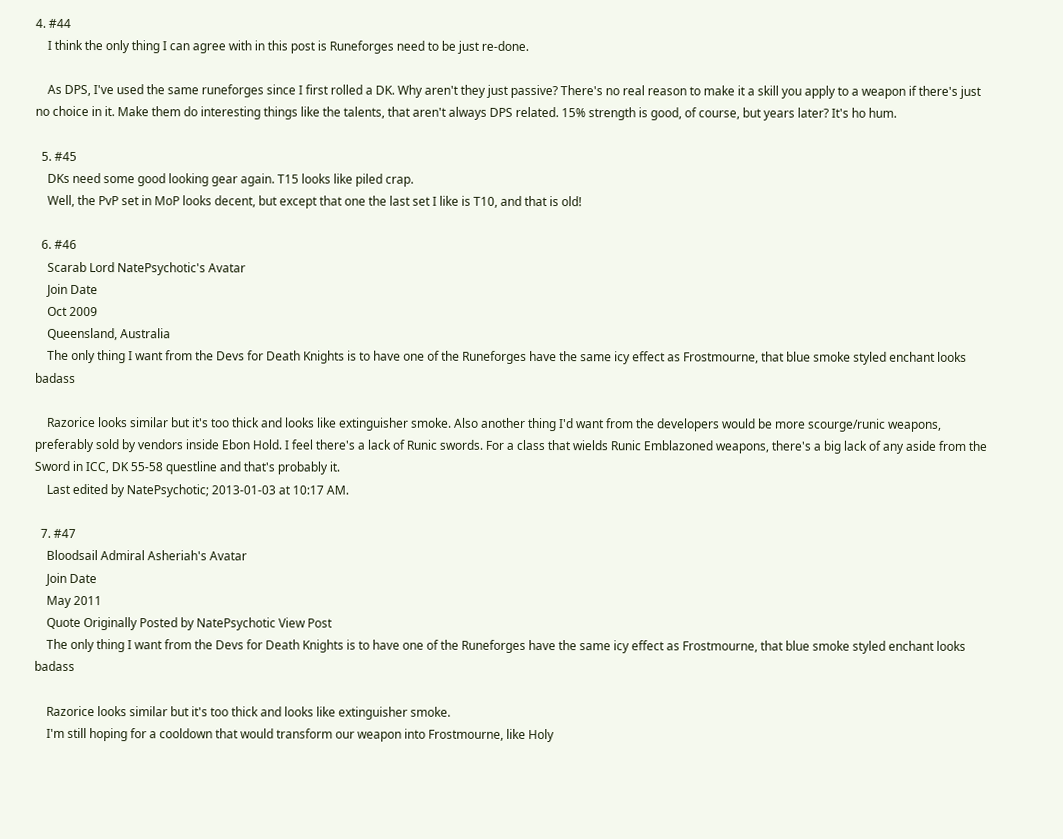4. #44
    I think the only thing I can agree with in this post is Runeforges need to be just re-done.

    As DPS, I've used the same runeforges since I first rolled a DK. Why aren't they just passive? There's no real reason to make it a skill you apply to a weapon if there's just no choice in it. Make them do interesting things like the talents, that aren't always DPS related. 15% strength is good, of course, but years later? It's ho hum.

  5. #45
    DKs need some good looking gear again. T15 looks like piled crap.
    Well, the PvP set in MoP looks decent, but except that one the last set I like is T10, and that is old!

  6. #46
    Scarab Lord NatePsychotic's Avatar
    Join Date
    Oct 2009
    Queensland, Australia
    The only thing I want from the Devs for Death Knights is to have one of the Runeforges have the same icy effect as Frostmourne, that blue smoke styled enchant looks badass

    Razorice looks similar but it's too thick and looks like extinguisher smoke. Also another thing I'd want from the developers would be more scourge/runic weapons, preferably sold by vendors inside Ebon Hold. I feel there's a lack of Runic swords. For a class that wields Runic Emblazoned weapons, there's a big lack of any aside from the Sword in ICC, DK 55-58 questline and that's probably it.
    Last edited by NatePsychotic; 2013-01-03 at 10:17 AM.

  7. #47
    Bloodsail Admiral Asheriah's Avatar
    Join Date
    May 2011
    Quote Originally Posted by NatePsychotic View Post
    The only thing I want from the Devs for Death Knights is to have one of the Runeforges have the same icy effect as Frostmourne, that blue smoke styled enchant looks badass

    Razorice looks similar but it's too thick and looks like extinguisher smoke.
    I'm still hoping for a cooldown that would transform our weapon into Frostmourne, like Holy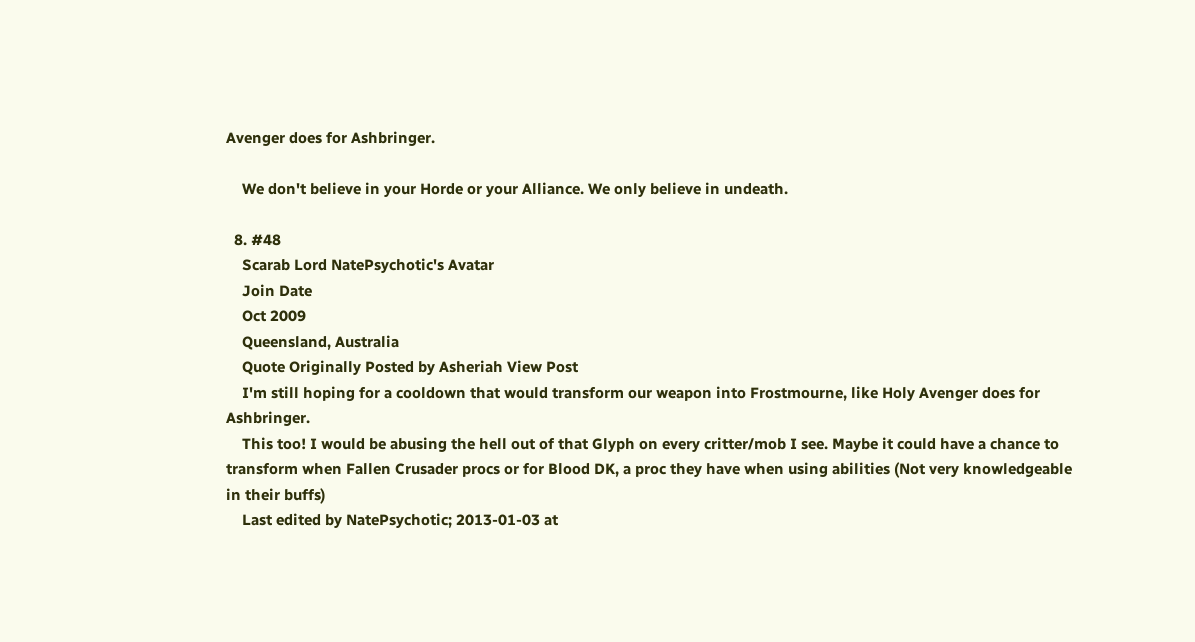Avenger does for Ashbringer.

    We don't believe in your Horde or your Alliance. We only believe in undeath.

  8. #48
    Scarab Lord NatePsychotic's Avatar
    Join Date
    Oct 2009
    Queensland, Australia
    Quote Originally Posted by Asheriah View Post
    I'm still hoping for a cooldown that would transform our weapon into Frostmourne, like Holy Avenger does for Ashbringer.
    This too! I would be abusing the hell out of that Glyph on every critter/mob I see. Maybe it could have a chance to transform when Fallen Crusader procs or for Blood DK, a proc they have when using abilities (Not very knowledgeable in their buffs)
    Last edited by NatePsychotic; 2013-01-03 at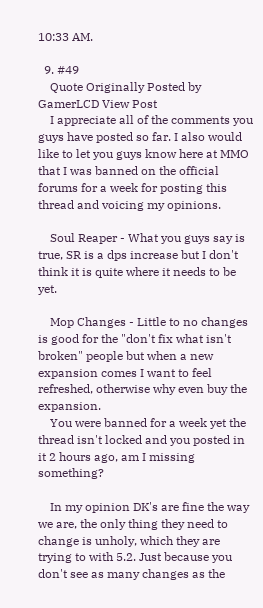10:33 AM.

  9. #49
    Quote Originally Posted by GamerLCD View Post
    I appreciate all of the comments you guys have posted so far. I also would like to let you guys know here at MMO that I was banned on the official forums for a week for posting this thread and voicing my opinions.

    Soul Reaper - What you guys say is true, SR is a dps increase but I don't think it is quite where it needs to be yet.

    Mop Changes - Little to no changes is good for the "don't fix what isn't broken" people but when a new expansion comes I want to feel refreshed, otherwise why even buy the expansion.
    You were banned for a week yet the thread isn't locked and you posted in it 2 hours ago, am I missing something?

    In my opinion DK's are fine the way we are, the only thing they need to change is unholy, which they are trying to with 5.2. Just because you don't see as many changes as the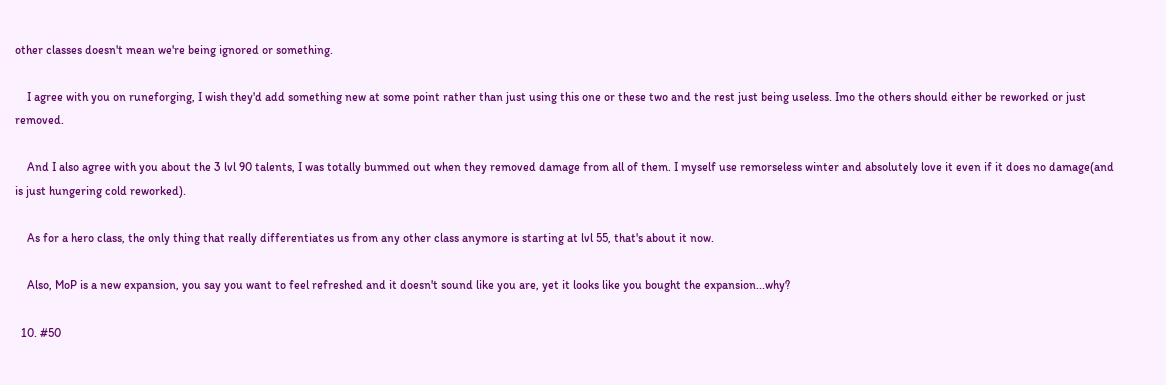other classes doesn't mean we're being ignored or something.

    I agree with you on runeforging, I wish they'd add something new at some point rather than just using this one or these two and the rest just being useless. Imo the others should either be reworked or just removed.

    And I also agree with you about the 3 lvl 90 talents, I was totally bummed out when they removed damage from all of them. I myself use remorseless winter and absolutely love it even if it does no damage(and is just hungering cold reworked).

    As for a hero class, the only thing that really differentiates us from any other class anymore is starting at lvl 55, that's about it now.

    Also, MoP is a new expansion, you say you want to feel refreshed and it doesn't sound like you are, yet it looks like you bought the expansion...why?

  10. #50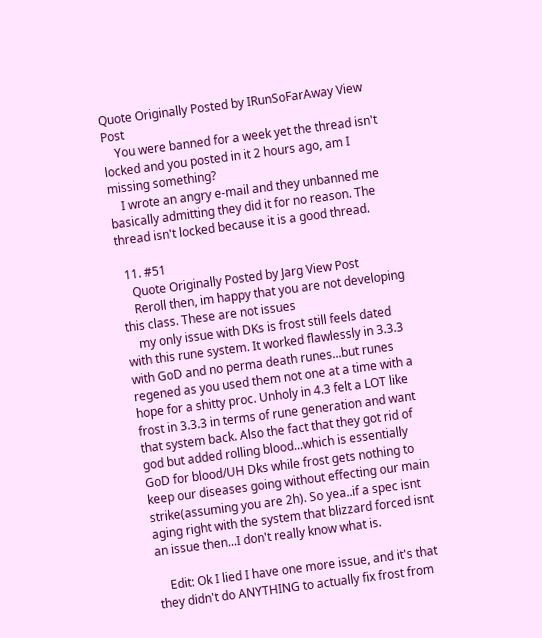Quote Originally Posted by IRunSoFarAway View Post
    You were banned for a week yet the thread isn't locked and you posted in it 2 hours ago, am I missing something?
    I wrote an angry e-mail and they unbanned me basically admitting they did it for no reason. The thread isn't locked because it is a good thread.

  11. #51
    Quote Originally Posted by Jarg View Post
    Reroll then, im happy that you are not developing this class. These are not issues
    my only issue with DKs is frost still feels dated with this rune system. It worked flawlessly in 3.3.3 with GoD and no perma death runes...but runes regened as you used them not one at a time with a hope for a shitty proc. Unholy in 4.3 felt a LOT like frost in 3.3.3 in terms of rune generation and want that system back. Also the fact that they got rid of god but added rolling blood...which is essentially GoD for blood/UH Dks while frost gets nothing to keep our diseases going without effecting our main strike(assuming you are 2h). So yea..if a spec isnt aging right with the system that blizzard forced isnt an issue then...I don't really know what is.

    Edit: Ok I lied I have one more issue, and it's that they didn't do ANYTHING to actually fix frost from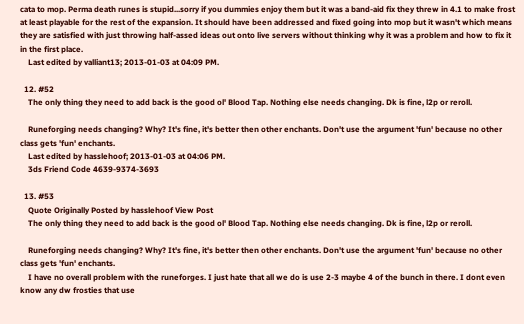cata to mop. Perma death runes is stupid...sorry if you dummies enjoy them but it was a band-aid fix they threw in 4.1 to make frost at least playable for the rest of the expansion. It should have been addressed and fixed going into mop but it wasn't which means they are satisfied with just throwing half-assed ideas out onto live servers without thinking why it was a problem and how to fix it in the first place.
    Last edited by valliant13; 2013-01-03 at 04:09 PM.

  12. #52
    The only thing they need to add back is the good ol' Blood Tap. Nothing else needs changing. Dk is fine, l2p or reroll.

    Runeforging needs changing? Why? It's fine, it's better then other enchants. Don't use the argument 'fun' because no other class gets 'fun' enchants.
    Last edited by hasslehoof; 2013-01-03 at 04:06 PM.
    3ds Friend Code 4639-9374-3693

  13. #53
    Quote Originally Posted by hasslehoof View Post
    The only thing they need to add back is the good ol' Blood Tap. Nothing else needs changing. Dk is fine, l2p or reroll.

    Runeforging needs changing? Why? It's fine, it's better then other enchants. Don't use the argument 'fun' because no other class gets 'fun' enchants.
    I have no overall problem with the runeforges. I just hate that all we do is use 2-3 maybe 4 of the bunch in there. I dont even know any dw frosties that use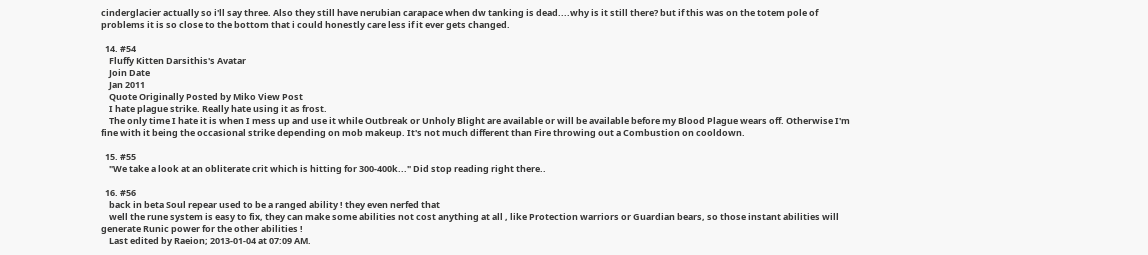cinderglacier actually so i'll say three. Also they still have nerubian carapace when dw tanking is dead....why is it still there? but if this was on the totem pole of problems it is so close to the bottom that i could honestly care less if it ever gets changed.

  14. #54
    Fluffy Kitten Darsithis's Avatar
    Join Date
    Jan 2011
    Quote Originally Posted by Miko View Post
    I hate plague strike. Really hate using it as frost.
    The only time I hate it is when I mess up and use it while Outbreak or Unholy Blight are available or will be available before my Blood Plague wears off. Otherwise I'm fine with it being the occasional strike depending on mob makeup. It's not much different than Fire throwing out a Combustion on cooldown.

  15. #55
    "We take a look at an obliterate crit which is hitting for 300-400k..." Did stop reading right there..

  16. #56
    back in beta Soul repear used to be a ranged ability ! they even nerfed that
    well the rune system is easy to fix, they can make some abilities not cost anything at all , like Protection warriors or Guardian bears, so those instant abilities will generate Runic power for the other abilities !
    Last edited by Raeion; 2013-01-04 at 07:09 AM.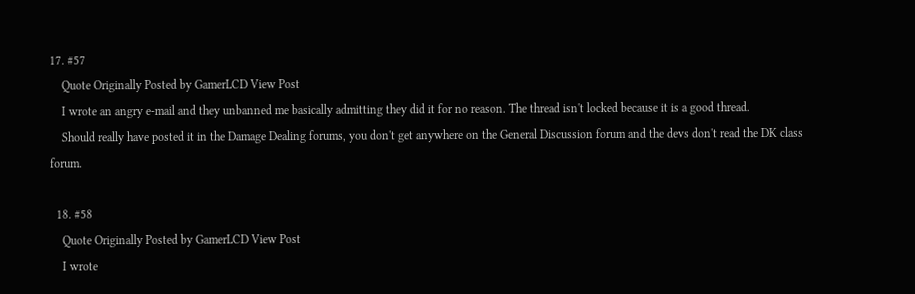17. #57
    Quote Originally Posted by GamerLCD View Post
    I wrote an angry e-mail and they unbanned me basically admitting they did it for no reason. The thread isn't locked because it is a good thread.
    Should really have posted it in the Damage Dealing forums, you don't get anywhere on the General Discussion forum and the devs don't read the DK class forum.

  18. #58
    Quote Originally Posted by GamerLCD View Post
    I wrote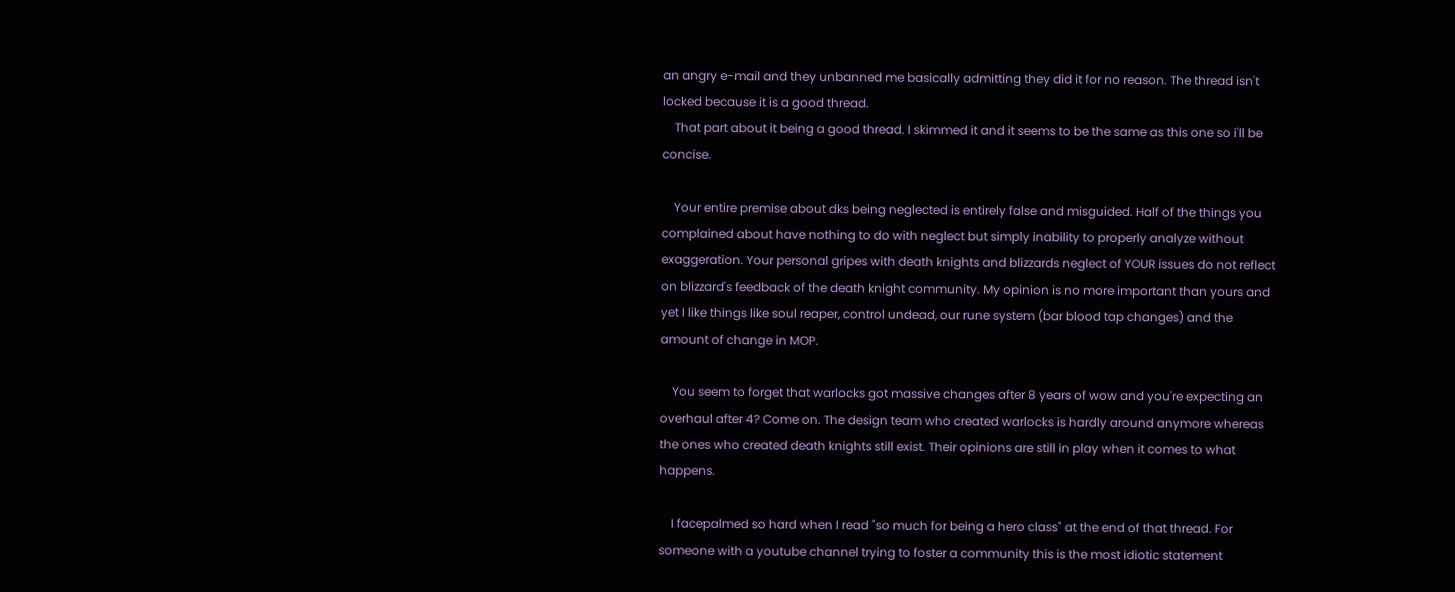an angry e-mail and they unbanned me basically admitting they did it for no reason. The thread isn't locked because it is a good thread.
    That part about it being a good thread. I skimmed it and it seems to be the same as this one so i'll be concise.

    Your entire premise about dks being neglected is entirely false and misguided. Half of the things you complained about have nothing to do with neglect but simply inability to properly analyze without exaggeration. Your personal gripes with death knights and blizzards neglect of YOUR issues do not reflect on blizzard's feedback of the death knight community. My opinion is no more important than yours and yet I like things like soul reaper, control undead, our rune system (bar blood tap changes) and the amount of change in MOP.

    You seem to forget that warlocks got massive changes after 8 years of wow and you're expecting an overhaul after 4? Come on. The design team who created warlocks is hardly around anymore whereas the ones who created death knights still exist. Their opinions are still in play when it comes to what happens.

    I facepalmed so hard when I read "so much for being a hero class" at the end of that thread. For someone with a youtube channel trying to foster a community this is the most idiotic statement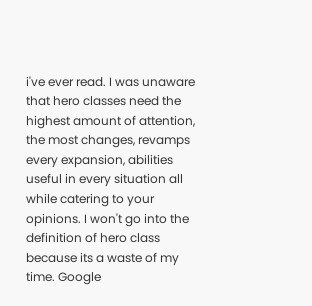i've ever read. I was unaware that hero classes need the highest amount of attention, the most changes, revamps every expansion, abilities useful in every situation all while catering to your opinions. I won't go into the definition of hero class because its a waste of my time. Google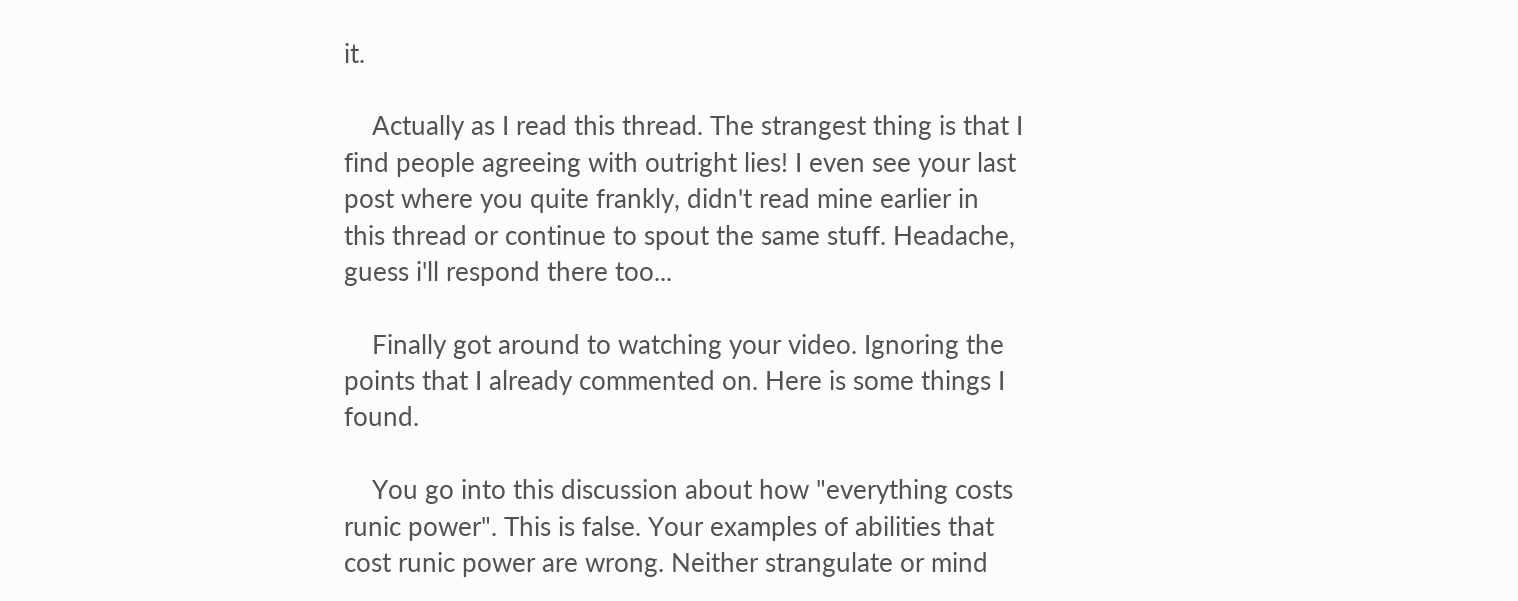it.

    Actually as I read this thread. The strangest thing is that I find people agreeing with outright lies! I even see your last post where you quite frankly, didn't read mine earlier in this thread or continue to spout the same stuff. Headache, guess i'll respond there too...

    Finally got around to watching your video. Ignoring the points that I already commented on. Here is some things I found.

    You go into this discussion about how "everything costs runic power". This is false. Your examples of abilities that cost runic power are wrong. Neither strangulate or mind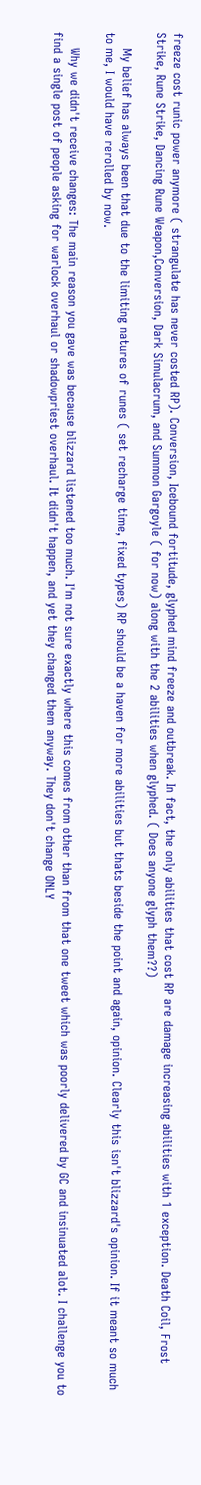freeze cost runic power anymore ( strangulate has never costed RP). Conversion, Icebound fortitude, glyphed mind freeze and outbreak. In fact, the only abilities that cost RP are damage increasing abilities with 1 exception. Death Coil, Frost Strike, Rune Strike, Dancing Rune Weapon,Conversion, Dark Simulacrum, and Summon Gargoyle ( for now) along with the 2 abilities when glyphed. ( Does anyone glyph them??)

    My belief has always been that due to the limiting natures of runes ( set recharge time, fixed types) RP should be a haven for more abilities but thats beside the point and again, opinion. Clearly this isn't blizzard's opinion. If it meant so much to me, I would have rerolled by now.

    Why we didn't receive changes: The main reason you gave was because blizzard listened too much. I'm not sure exactly where this comes from other than from that one tweet which was poorly delivered by GC and insinuated alot. I challenge you to find a single post of people asking for warlock overhaul or shadowpriest overhaul. It didn't happen, and yet they changed them anyway. They don't change ONLY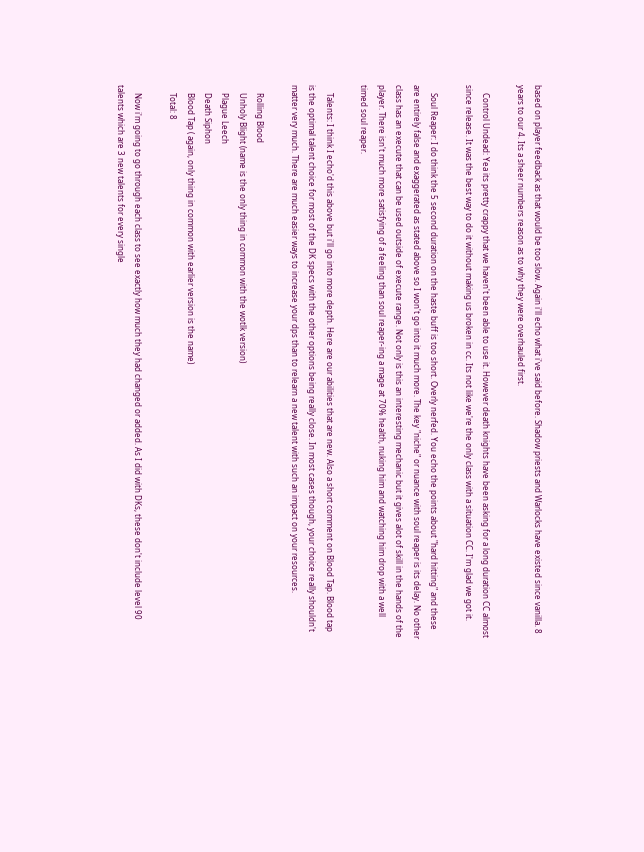based on player feedback as that would be too slow. Again i'll echo what i've said before. Shadow priests and Warlocks have existed since vanilla. 8 years to our 4. Its a sheer numbers reason as to why they were overhauled first.

    Control Undead: Yea its pretty crappy that we haven't been able to use it. However death knights have been asking for a long duration CC almost since release. It was the best way to do it without making us broken in cc. Its not like we're the only class with a situation CC. I'm glad we got it.

    Soul Reaper: I do think the 5 second duration on the haste buff is too short. Overly nerfed. You echo the points about "hard hitting" and these are entirely false and exaggerated as stated above so I won't go into it much more. The key "niche" or nuance with soul reaper is its delay. No other class has an execute that can be used outside of execute range. Not only is this an interesting mechanic but it gives alot of skill in the hands of the player. There isn't much more satisfying of a feeling than soul reaper-ing a mage at 70% health, nuking him and watching him drop with a well timed soul reaper.

    Talents: I think I echo'd this above but i'll go into more depth. Here are our abilities that are new. Also a short comment on Blood Tap. Blood tap is the optimal talent choice for most of the DK specs with the other options being really close. In most cases though, your choice really shouldn't matter very much. There are much easier ways to increase your dps than to relearn a new talent with such an impact on your resources.

    Rolling Blood
    Unholy Blight (name is the only thing in common with the wotlk version)
    Plague Leech
    Death Siphon
    Blood Tap ( again, only thing in common with earlier version is the name)
    Total: 8

    Now i'm going to go through each class to see exactly how much they had changed or added. As I did with DKs, these don't include level 90 talents which are 3 new talents for every single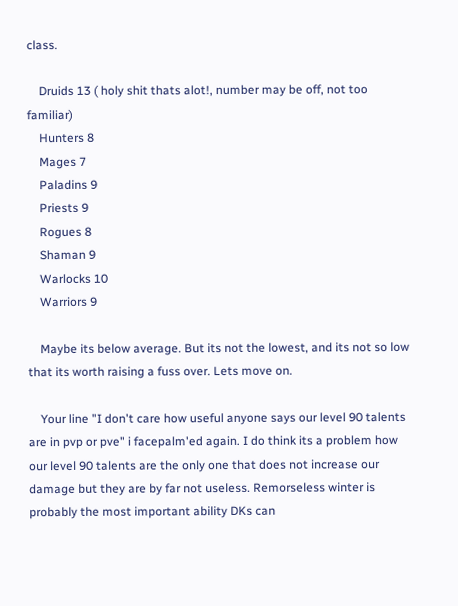class.

    Druids 13 ( holy shit thats alot!, number may be off, not too familiar)
    Hunters 8
    Mages 7
    Paladins 9
    Priests 9
    Rogues 8
    Shaman 9
    Warlocks 10
    Warriors 9

    Maybe its below average. But its not the lowest, and its not so low that its worth raising a fuss over. Lets move on.

    Your line "I don't care how useful anyone says our level 90 talents are in pvp or pve" i facepalm'ed again. I do think its a problem how our level 90 talents are the only one that does not increase our damage but they are by far not useless. Remorseless winter is probably the most important ability DKs can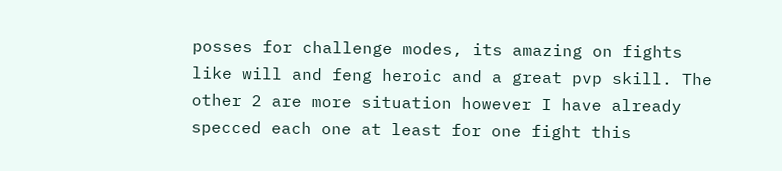posses for challenge modes, its amazing on fights like will and feng heroic and a great pvp skill. The other 2 are more situation however I have already specced each one at least for one fight this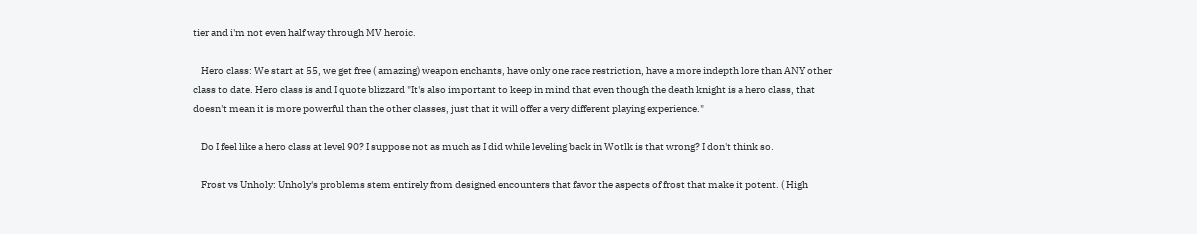tier and i'm not even half way through MV heroic.

    Hero class: We start at 55, we get free ( amazing) weapon enchants, have only one race restriction, have a more indepth lore than ANY other class to date. Hero class is and I quote blizzard "It's also important to keep in mind that even though the death knight is a hero class, that doesn't mean it is more powerful than the other classes, just that it will offer a very different playing experience."

    Do I feel like a hero class at level 90? I suppose not as much as I did while leveling back in Wotlk is that wrong? I don't think so.

    Frost vs Unholy: Unholy's problems stem entirely from designed encounters that favor the aspects of frost that make it potent. ( High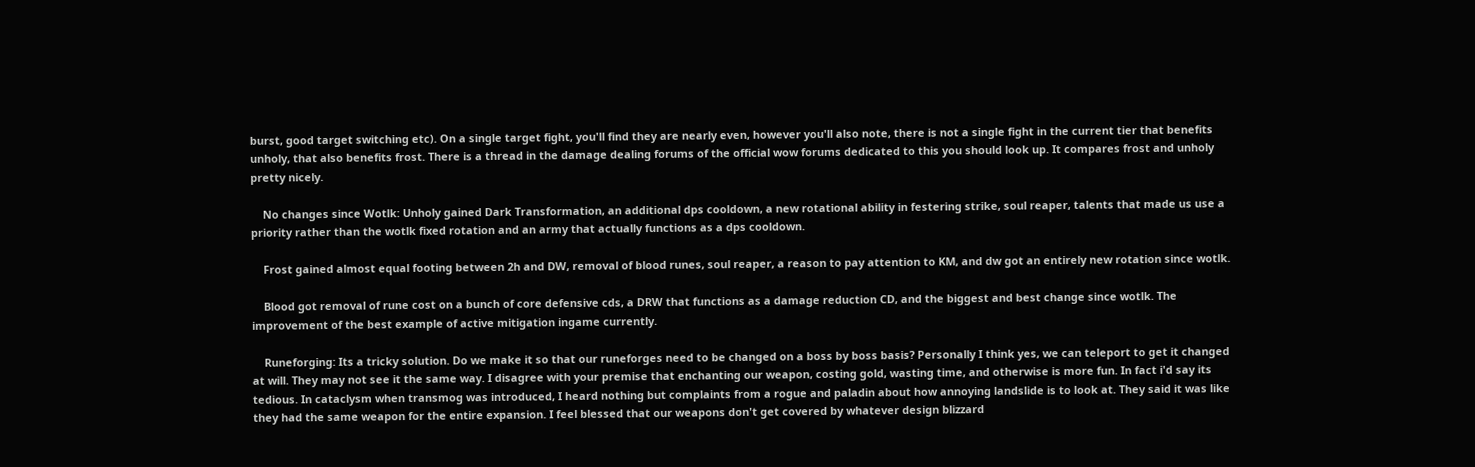burst, good target switching etc). On a single target fight, you'll find they are nearly even, however you'll also note, there is not a single fight in the current tier that benefits unholy, that also benefits frost. There is a thread in the damage dealing forums of the official wow forums dedicated to this you should look up. It compares frost and unholy pretty nicely.

    No changes since Wotlk: Unholy gained Dark Transformation, an additional dps cooldown, a new rotational ability in festering strike, soul reaper, talents that made us use a priority rather than the wotlk fixed rotation and an army that actually functions as a dps cooldown.

    Frost gained almost equal footing between 2h and DW, removal of blood runes, soul reaper, a reason to pay attention to KM, and dw got an entirely new rotation since wotlk.

    Blood got removal of rune cost on a bunch of core defensive cds, a DRW that functions as a damage reduction CD, and the biggest and best change since wotlk. The improvement of the best example of active mitigation ingame currently.

    Runeforging: Its a tricky solution. Do we make it so that our runeforges need to be changed on a boss by boss basis? Personally I think yes, we can teleport to get it changed at will. They may not see it the same way. I disagree with your premise that enchanting our weapon, costing gold, wasting time, and otherwise is more fun. In fact i'd say its tedious. In cataclysm when transmog was introduced, I heard nothing but complaints from a rogue and paladin about how annoying landslide is to look at. They said it was like they had the same weapon for the entire expansion. I feel blessed that our weapons don't get covered by whatever design blizzard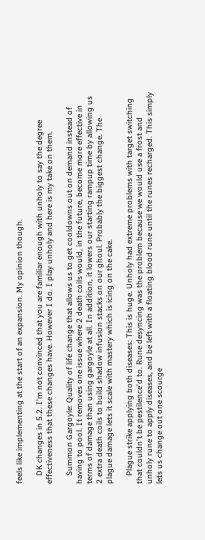feels like implementing at the start of an expansion. My opinion though.

    DK changes in 5.2. I'm not convinced that you are familiar enough with unholy to say the degree effectiveness that these changes have. However I do. I play unholy and here is my take on them.

    Summon Gargoyle: Quality of life change that allows us to get cooldowns out on demand instead of having to pool. It removes one issue where 2 death coils would, in the future, become more effective in terms of damage than using gargoyle at all. In addition, it lowers our starting rampup time by allowing us 2 extra death coils to build shadow infusion stacks on our ghoul. Probably the biggest change. The plague damage lets it scale with mastery which is icing on the cake.

    Plague strike applying both diseases: This is huge. Unholy had extreme problems with target switching that couldn't be pestilence'd to. Rune desyncing was the problem because we would use a frost and unholy rune to apply diseases, and be left with a floating blood rune until the runes recharged. This simply lets us change out one scourge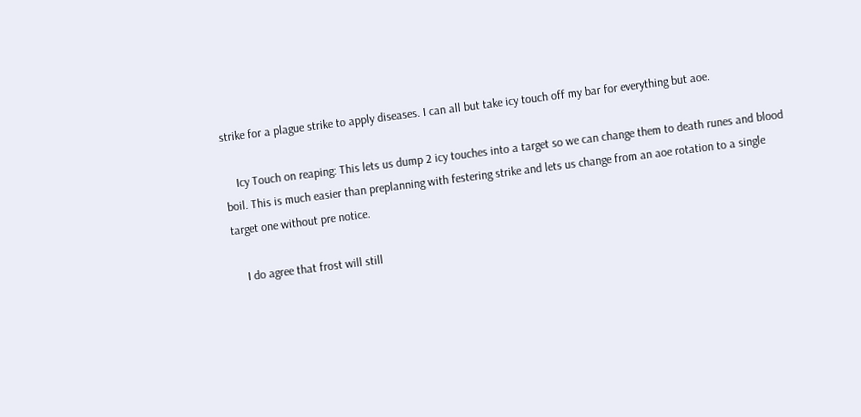strike for a plague strike to apply diseases. I can all but take icy touch off my bar for everything but aoe.

    Icy Touch on reaping: This lets us dump 2 icy touches into a target so we can change them to death runes and blood boil. This is much easier than preplanning with festering strike and lets us change from an aoe rotation to a single target one without pre notice.

    I do agree that frost will still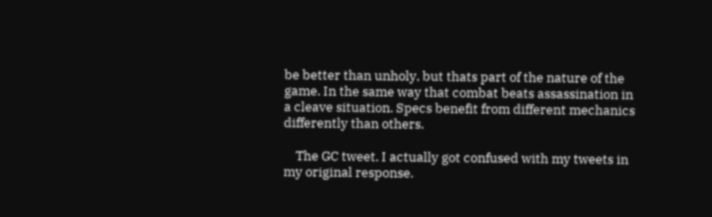be better than unholy, but thats part of the nature of the game. In the same way that combat beats assassination in a cleave situation. Specs benefit from different mechanics differently than others.

    The GC tweet. I actually got confused with my tweets in my original response.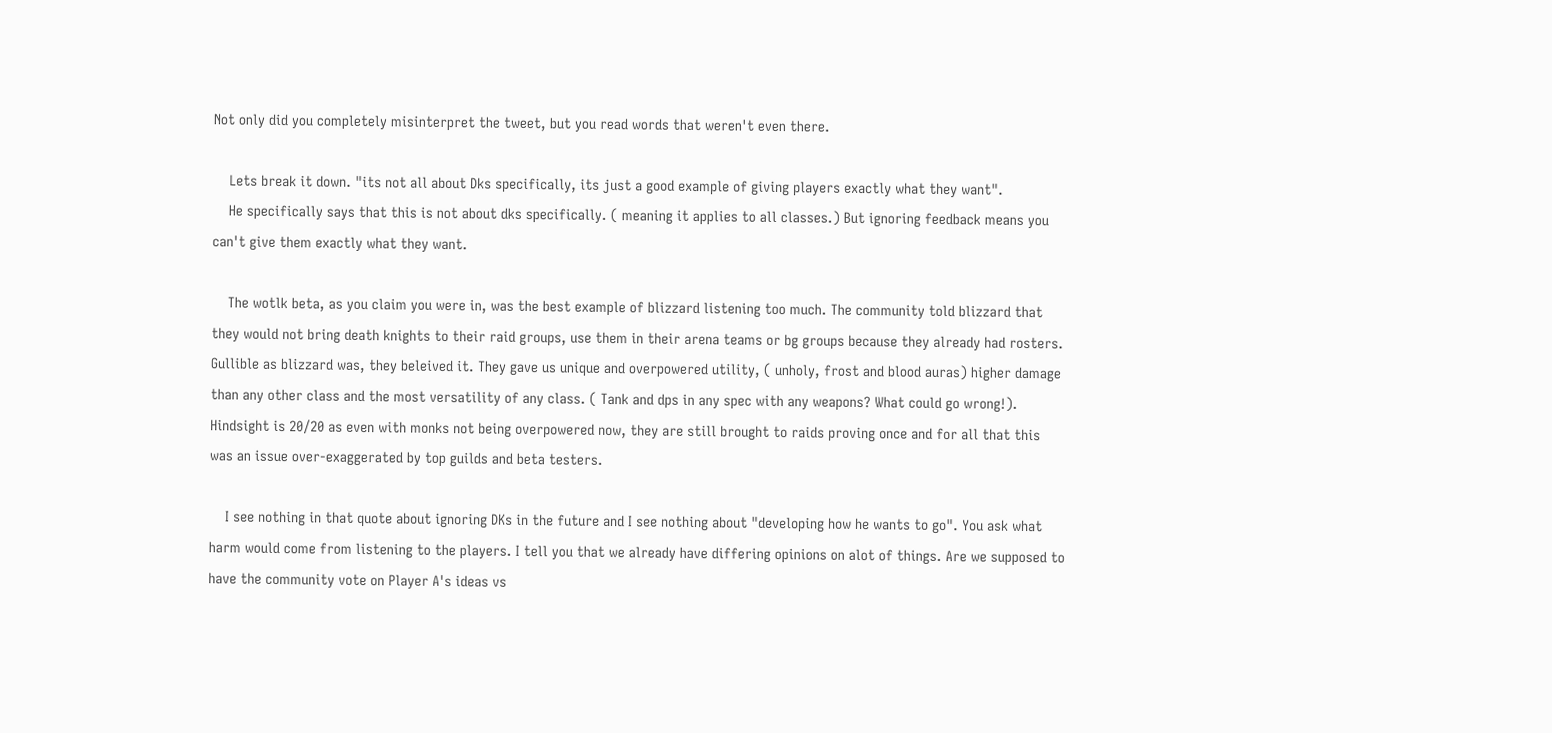Not only did you completely misinterpret the tweet, but you read words that weren't even there.

    Lets break it down. "its not all about Dks specifically, its just a good example of giving players exactly what they want".
    He specifically says that this is not about dks specifically. ( meaning it applies to all classes.) But ignoring feedback means you can't give them exactly what they want.

    The wotlk beta, as you claim you were in, was the best example of blizzard listening too much. The community told blizzard that they would not bring death knights to their raid groups, use them in their arena teams or bg groups because they already had rosters. Gullible as blizzard was, they beleived it. They gave us unique and overpowered utility, ( unholy, frost and blood auras) higher damage than any other class and the most versatility of any class. ( Tank and dps in any spec with any weapons? What could go wrong!). Hindsight is 20/20 as even with monks not being overpowered now, they are still brought to raids proving once and for all that this was an issue over-exaggerated by top guilds and beta testers.

    I see nothing in that quote about ignoring DKs in the future and I see nothing about "developing how he wants to go". You ask what harm would come from listening to the players. I tell you that we already have differing opinions on alot of things. Are we supposed to have the community vote on Player A's ideas vs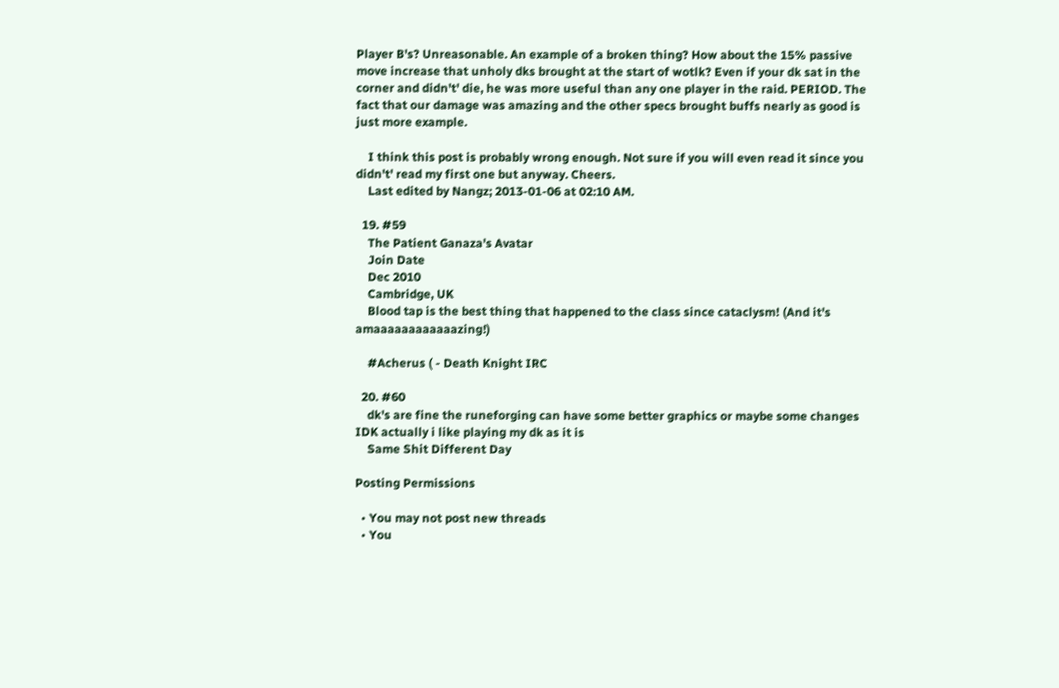Player B's? Unreasonable. An example of a broken thing? How about the 15% passive move increase that unholy dks brought at the start of wotlk? Even if your dk sat in the corner and didn't' die, he was more useful than any one player in the raid. PERIOD. The fact that our damage was amazing and the other specs brought buffs nearly as good is just more example.

    I think this post is probably wrong enough. Not sure if you will even read it since you didn't' read my first one but anyway. Cheers.
    Last edited by Nangz; 2013-01-06 at 02:10 AM.

  19. #59
    The Patient Ganaza's Avatar
    Join Date
    Dec 2010
    Cambridge, UK
    Blood tap is the best thing that happened to the class since cataclysm! (And it's amaaaaaaaaaaaazing!)

    #Acherus ( - Death Knight IRC

  20. #60
    dk's are fine the runeforging can have some better graphics or maybe some changes IDK actually i like playing my dk as it is
    Same Shit Different Day

Posting Permissions

  • You may not post new threads
  • You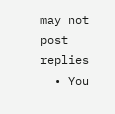may not post replies
  • You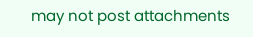may not post attachments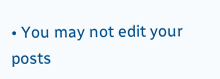• You may not edit your posts